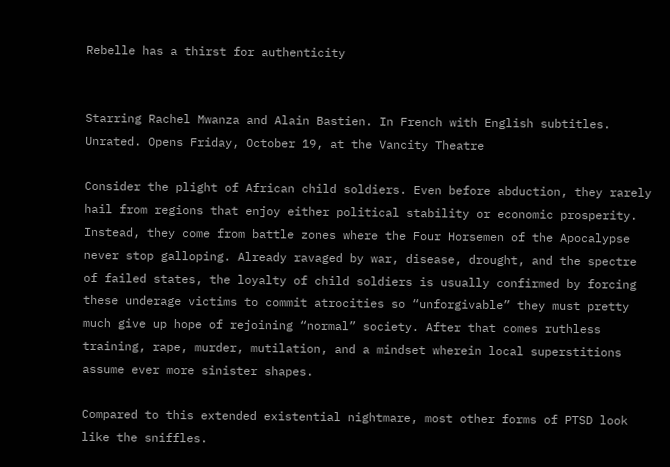Rebelle has a thirst for authenticity


Starring Rachel Mwanza and Alain Bastien. In French with English subtitles. Unrated. Opens Friday, October 19, at the Vancity Theatre

Consider the plight of African child soldiers. Even before abduction, they rarely hail from regions that enjoy either political stability or economic prosperity. Instead, they come from battle zones where the Four Horsemen of the Apocalypse never stop galloping. Already ravaged by war, disease, drought, and the spectre of failed states, the loyalty of child soldiers is usually confirmed by forcing these underage victims to commit atrocities so “unforgivable” they must pretty much give up hope of rejoining “normal” society. After that comes ruthless training, rape, murder, mutilation, and a mindset wherein local superstitions assume ever more sinister shapes.

Compared to this extended existential nightmare, most other forms of PTSD look like the sniffles.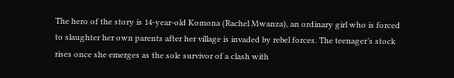The hero of the story is 14-year-old Komona (Rachel Mwanza), an ordinary girl who is forced to slaughter her own parents after her village is invaded by rebel forces. The teenager’s stock rises once she emerges as the sole survivor of a clash with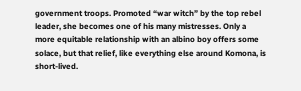government troops. Promoted “war witch” by the top rebel leader, she becomes one of his many mistresses. Only a more equitable relationship with an albino boy offers some solace, but that relief, like everything else around Komona, is short-lived.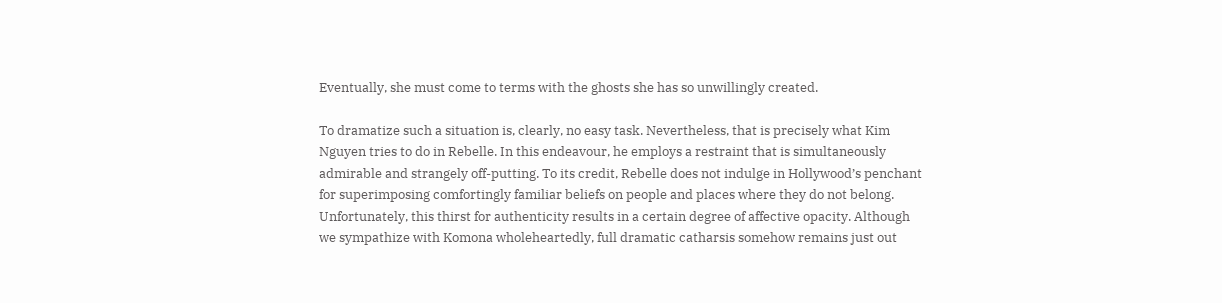Eventually, she must come to terms with the ghosts she has so unwillingly created.

To dramatize such a situation is, clearly, no easy task. Nevertheless, that is precisely what Kim Nguyen tries to do in Rebelle. In this endeavour, he employs a restraint that is simultaneously admirable and strangely off-putting. To its credit, Rebelle does not indulge in Hollywood’s penchant for superimposing comfortingly familiar beliefs on people and places where they do not belong. Unfortunately, this thirst for authenticity results in a certain degree of affective opacity. Although we sympathize with Komona wholeheartedly, full dramatic catharsis somehow remains just out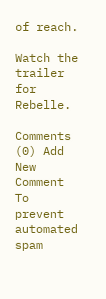of reach.

Watch the trailer for Rebelle.

Comments (0) Add New Comment
To prevent automated spam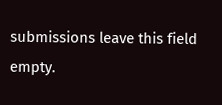submissions leave this field empty.